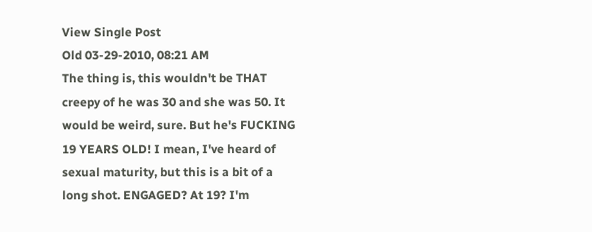View Single Post
Old 03-29-2010, 08:21 AM
The thing is, this wouldn't be THAT creepy of he was 30 and she was 50. It would be weird, sure. But he's FUCKING 19 YEARS OLD! I mean, I've heard of sexual maturity, but this is a bit of a long shot. ENGAGED? At 19? I'm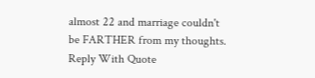almost 22 and marriage couldn't be FARTHER from my thoughts.
Reply With Quote